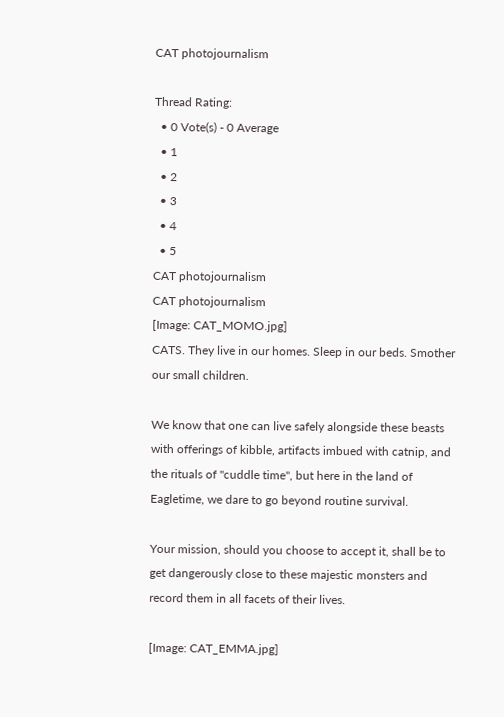CAT photojournalism

Thread Rating:
  • 0 Vote(s) - 0 Average
  • 1
  • 2
  • 3
  • 4
  • 5
CAT photojournalism
CAT photojournalism
[Image: CAT_MOMO.jpg]
CATS. They live in our homes. Sleep in our beds. Smother our small children.

We know that one can live safely alongside these beasts with offerings of kibble, artifacts imbued with catnip, and the rituals of "cuddle time", but here in the land of Eagletime, we dare to go beyond routine survival.

Your mission, should you choose to accept it, shall be to get dangerously close to these majestic monsters and record them in all facets of their lives.

[Image: CAT_EMMA.jpg]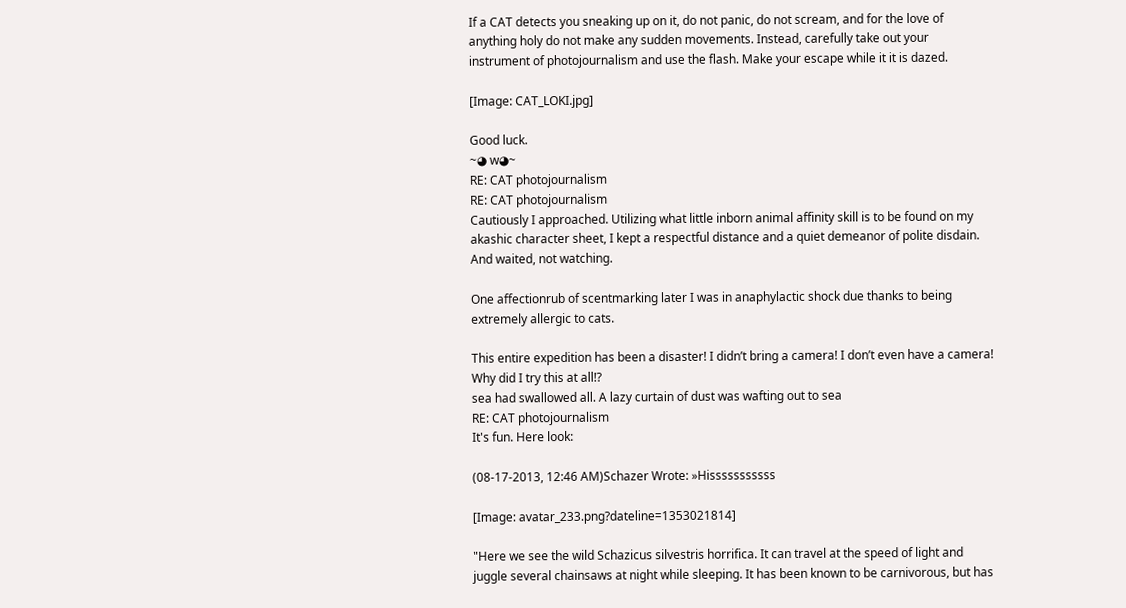If a CAT detects you sneaking up on it, do not panic, do not scream, and for the love of anything holy do not make any sudden movements. Instead, carefully take out your instrument of photojournalism and use the flash. Make your escape while it it is dazed.

[Image: CAT_LOKI.jpg]

Good luck.
~◕ w◕~
RE: CAT photojournalism
RE: CAT photojournalism
Cautiously I approached. Utilizing what little inborn animal affinity skill is to be found on my akashic character sheet, I kept a respectful distance and a quiet demeanor of polite disdain. And waited, not watching.

One affectionrub of scentmarking later I was in anaphylactic shock due thanks to being extremely allergic to cats.

This entire expedition has been a disaster! I didn’t bring a camera! I don’t even have a camera! Why did I try this at all!?
sea had swallowed all. A lazy curtain of dust was wafting out to sea
RE: CAT photojournalism
It's fun. Here look:

(08-17-2013, 12:46 AM)Schazer Wrote: »Hisssssssssss

[Image: avatar_233.png?dateline=1353021814]

"Here we see the wild Schazicus silvestris horrifica. It can travel at the speed of light and juggle several chainsaws at night while sleeping. It has been known to be carnivorous, but has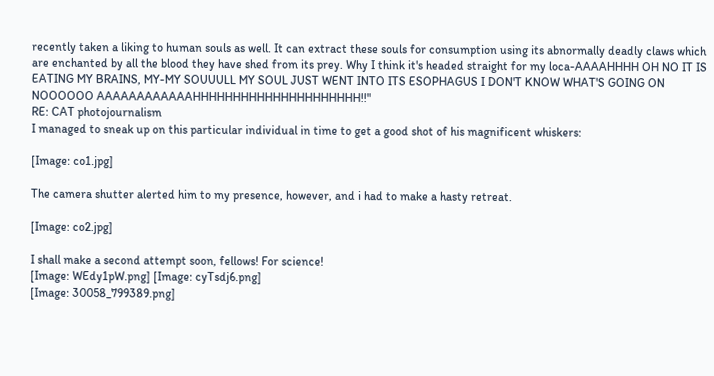recently taken a liking to human souls as well. It can extract these souls for consumption using its abnormally deadly claws which are enchanted by all the blood they have shed from its prey. Why I think it's headed straight for my loca-AAAAHHHH OH NO IT IS EATING MY BRAINS, MY-MY SOUUULL MY SOUL JUST WENT INTO ITS ESOPHAGUS I DON'T KNOW WHAT'S GOING ON NOOOOOO AAAAAAAAAAAAHHHHHHHHHHHHHHHHHHHHH!!"
RE: CAT photojournalism
I managed to sneak up on this particular individual in time to get a good shot of his magnificent whiskers:

[Image: co1.jpg]

The camera shutter alerted him to my presence, however, and i had to make a hasty retreat.

[Image: co2.jpg]

I shall make a second attempt soon, fellows! For science!
[Image: WEdy1pW.png] [Image: cyTsdj6.png]
[Image: 30058_799389.png]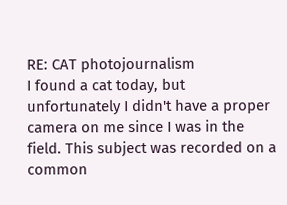RE: CAT photojournalism
I found a cat today, but unfortunately I didn't have a proper camera on me since I was in the field. This subject was recorded on a common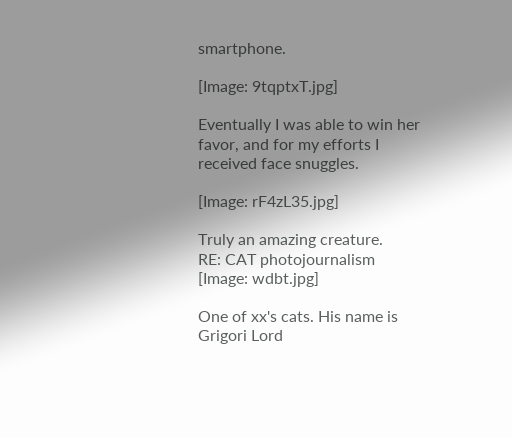smartphone.

[Image: 9tqptxT.jpg]

Eventually I was able to win her favor, and for my efforts I received face snuggles.

[Image: rF4zL35.jpg]

Truly an amazing creature.
RE: CAT photojournalism
[Image: wdbt.jpg]

One of xx's cats. His name is Grigori Lord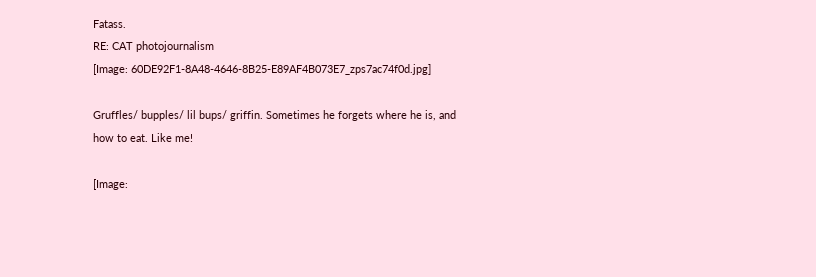Fatass.
RE: CAT photojournalism
[Image: 60DE92F1-8A48-4646-8B25-E89AF4B073E7_zps7ac74f0d.jpg]

Gruffles/ bupples/ lil bups/ griffin. Sometimes he forgets where he is, and how to eat. Like me!

[Image: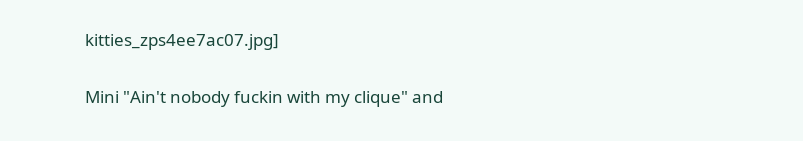kitties_zps4ee7ac07.jpg]

Mini "Ain't nobody fuckin with my clique" and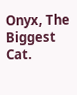Onyx, The Biggest Cat.